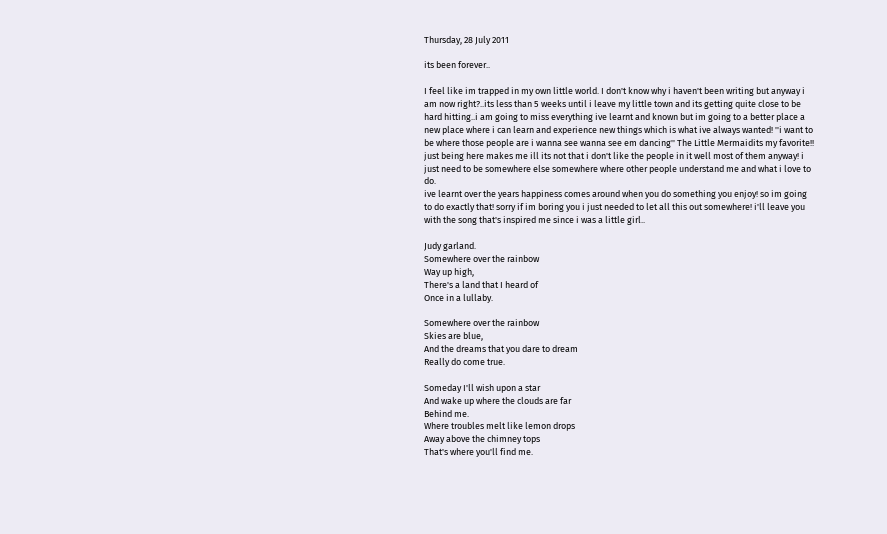Thursday, 28 July 2011

its been forever..

I feel like im trapped in my own little world. I don't know why i haven't been writing but anyway i am now right?..its less than 5 weeks until i leave my little town and its getting quite close to be hard hitting..i am going to miss everything ive learnt and known but im going to a better place a new place where i can learn and experience new things which is what ive always wanted! ''i want to be where those people are i wanna see wanna see em dancing'' The Little Mermaidits my favorite!! just being here makes me ill its not that i don't like the people in it well most of them anyway! i just need to be somewhere else somewhere where other people understand me and what i love to do.
ive learnt over the years happiness comes around when you do something you enjoy! so im going to do exactly that! sorry if im boring you i just needed to let all this out somewhere! i'll leave you with the song that's inspired me since i was a little girl..

Judy garland.
Somewhere over the rainbow
Way up high,
There's a land that I heard of
Once in a lullaby.

Somewhere over the rainbow
Skies are blue,
And the dreams that you dare to dream
Really do come true.

Someday I'll wish upon a star
And wake up where the clouds are far
Behind me.
Where troubles melt like lemon drops
Away above the chimney tops
That's where you'll find me.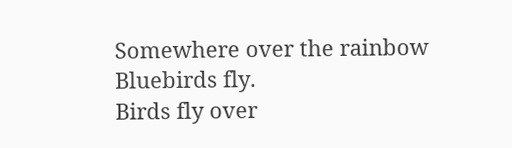Somewhere over the rainbow
Bluebirds fly.
Birds fly over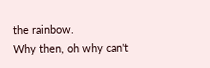the rainbow.
Why then, oh why can't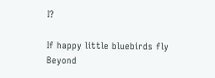I?

If happy little bluebirds fly
Beyond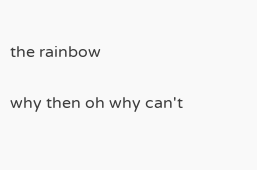the rainbow

why then oh why can't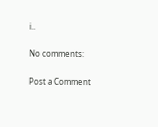i..

No comments:

Post a Comment